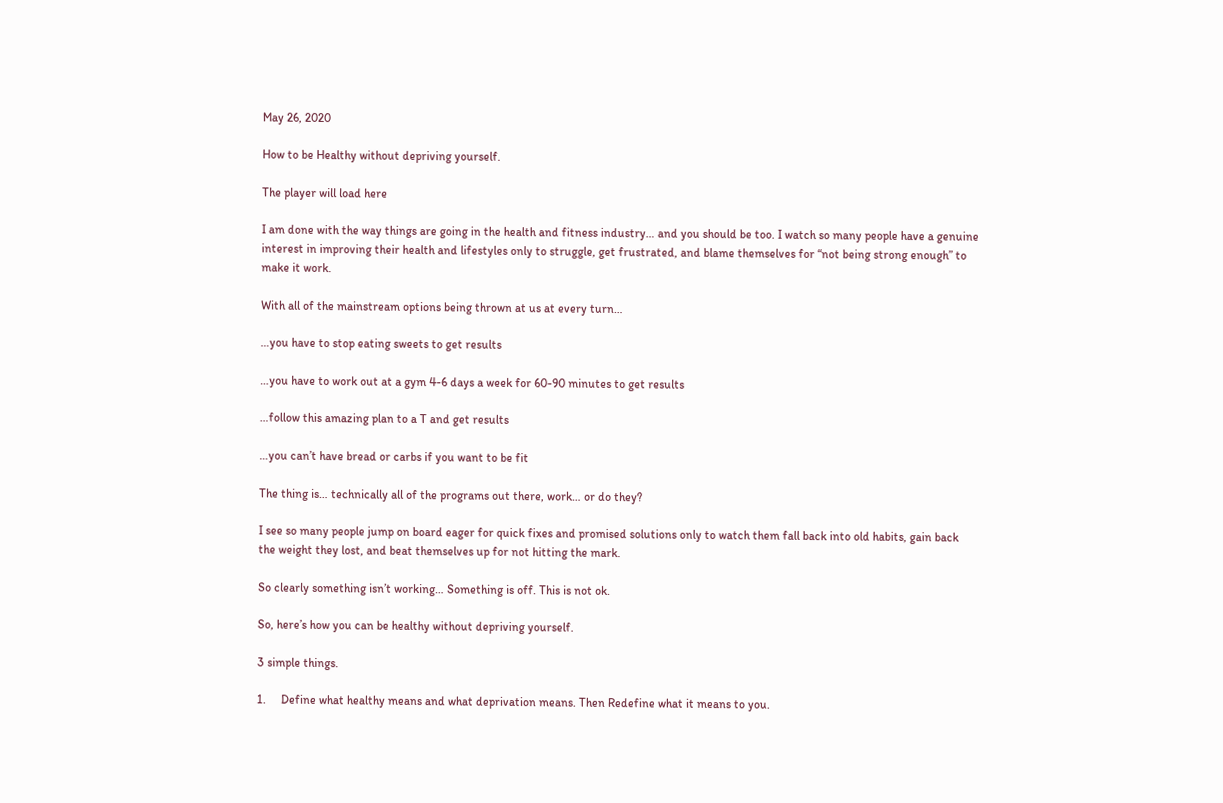May 26, 2020

How to be Healthy without depriving yourself.

The player will load here

I am done with the way things are going in the health and fitness industry… and you should be too. I watch so many people have a genuine interest in improving their health and lifestyles only to struggle, get frustrated, and blame themselves for “not being strong enough” to make it work.

With all of the mainstream options being thrown at us at every turn…

…you have to stop eating sweets to get results

…you have to work out at a gym 4-6 days a week for 60-90 minutes to get results

…follow this amazing plan to a T and get results

…you can’t have bread or carbs if you want to be fit

The thing is… technically all of the programs out there, work… or do they?

I see so many people jump on board eager for quick fixes and promised solutions only to watch them fall back into old habits, gain back the weight they lost, and beat themselves up for not hitting the mark.

So clearly something isn’t working… Something is off. This is not ok.

So, here’s how you can be healthy without depriving yourself.

3 simple things.

1.     Define what healthy means and what deprivation means. Then Redefine what it means to you.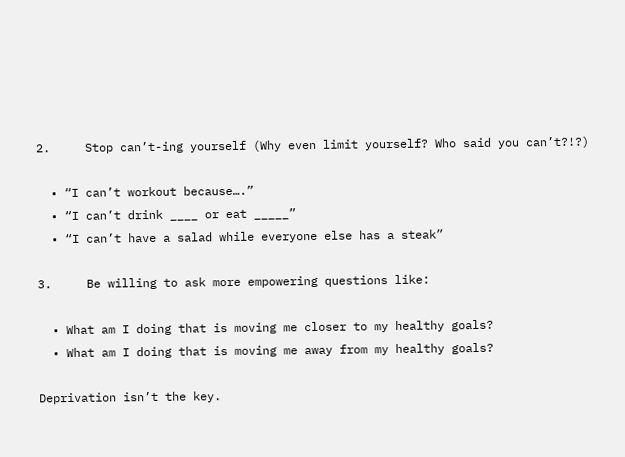2.     Stop can’t-ing yourself (Why even limit yourself? Who said you can’t?!?)

  • “I can’t workout because….”
  • “I can’t drink ____ or eat _____”
  • “I can’t have a salad while everyone else has a steak”

3.     Be willing to ask more empowering questions like:

  • What am I doing that is moving me closer to my healthy goals?
  • What am I doing that is moving me away from my healthy goals?

Deprivation isn’t the key.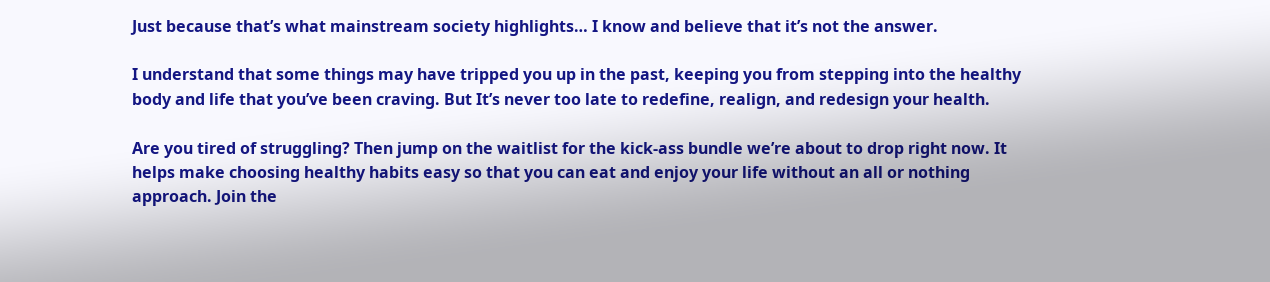Just because that’s what mainstream society highlights… I know and believe that it’s not the answer.

I understand that some things may have tripped you up in the past, keeping you from stepping into the healthy body and life that you’ve been craving. But It’s never too late to redefine, realign, and redesign your health.

Are you tired of struggling? Then jump on the waitlist for the kick-ass bundle we’re about to drop right now. It helps make choosing healthy habits easy so that you can eat and enjoy your life without an all or nothing approach. Join the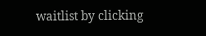waitlist by clicking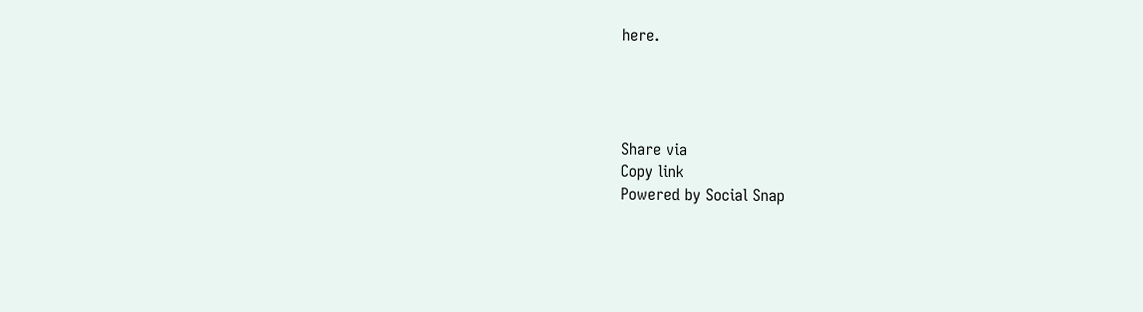here.




Share via
Copy link
Powered by Social Snap